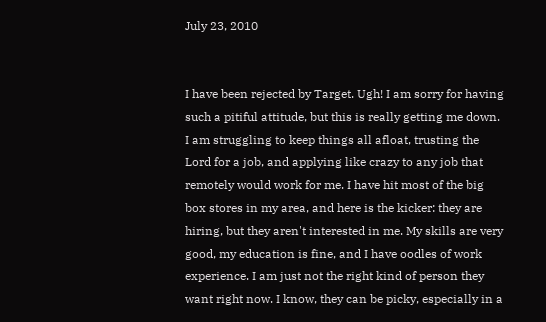July 23, 2010


I have been rejected by Target. Ugh! I am sorry for having such a pitiful attitude, but this is really getting me down. I am struggling to keep things all afloat, trusting the Lord for a job, and applying like crazy to any job that remotely would work for me. I have hit most of the big box stores in my area, and here is the kicker: they are hiring, but they aren't interested in me. My skills are very good, my education is fine, and I have oodles of work experience. I am just not the right kind of person they want right now. I know, they can be picky, especially in a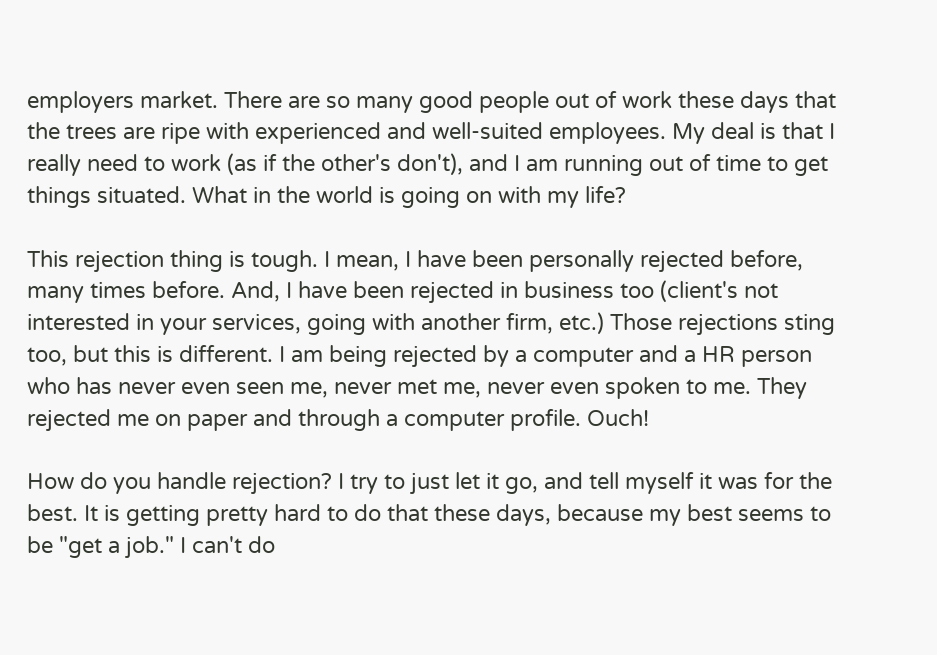employers market. There are so many good people out of work these days that the trees are ripe with experienced and well-suited employees. My deal is that I really need to work (as if the other's don't), and I am running out of time to get things situated. What in the world is going on with my life?

This rejection thing is tough. I mean, I have been personally rejected before, many times before. And, I have been rejected in business too (client's not interested in your services, going with another firm, etc.) Those rejections sting too, but this is different. I am being rejected by a computer and a HR person who has never even seen me, never met me, never even spoken to me. They rejected me on paper and through a computer profile. Ouch!

How do you handle rejection? I try to just let it go, and tell myself it was for the best. It is getting pretty hard to do that these days, because my best seems to be "get a job." I can't do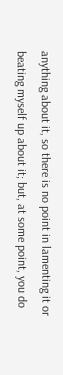anything about it, so there is no point in lamenting it or beating myself up about it; but, at some point, you do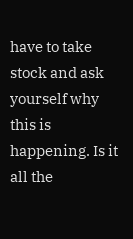have to take stock and ask yourself why this is happening. Is it all the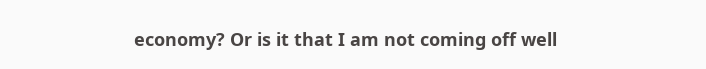economy? Or is it that I am not coming off well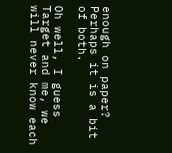enough on paper? Perhaps it is a bit of both.

Oh well, I guess Target and me, we will never know each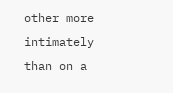other more intimately than on a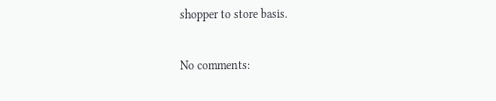shopper to store basis.

No comments: